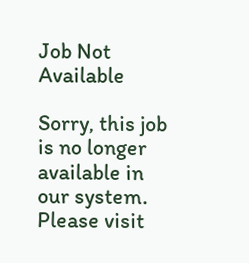Job Not Available

Sorry, this job is no longer available in our system.
Please visit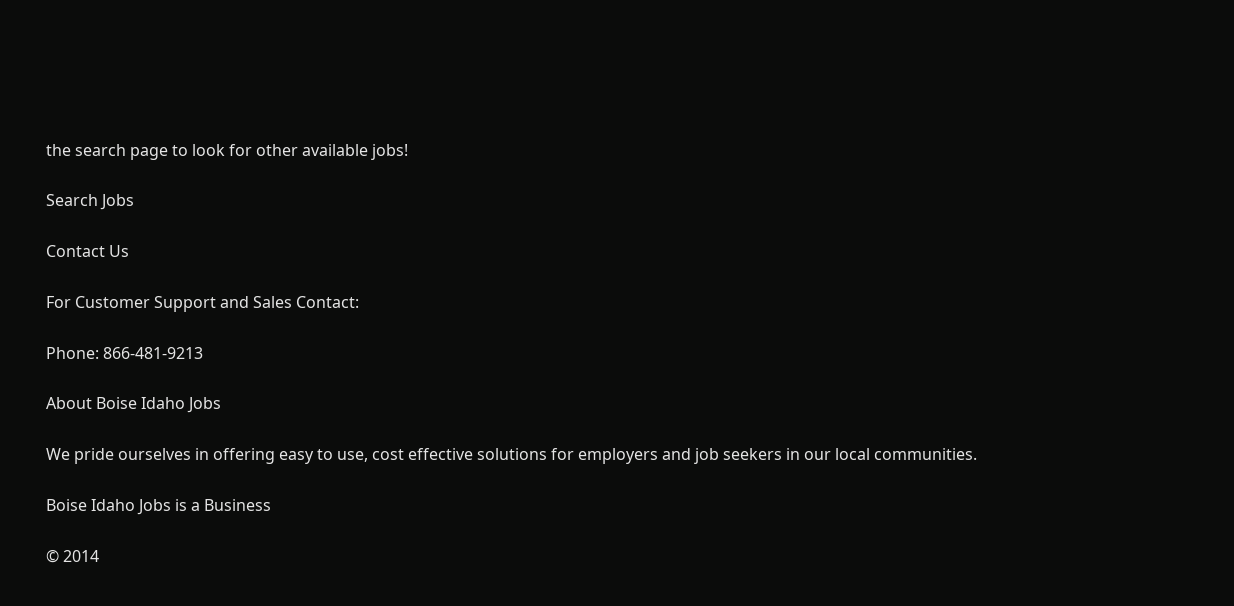the search page to look for other available jobs!

Search Jobs

Contact Us

For Customer Support and Sales Contact:

Phone: 866-481-9213

About Boise Idaho Jobs

We pride ourselves in offering easy to use, cost effective solutions for employers and job seekers in our local communities.

Boise Idaho Jobs is a Business

© 2014